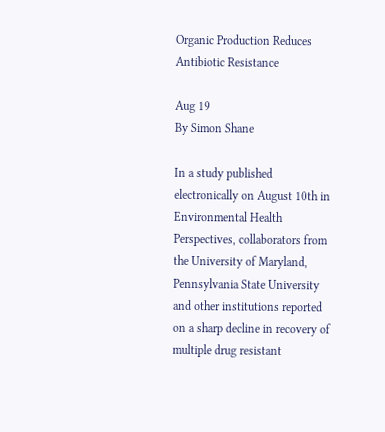Organic Production Reduces Antibiotic Resistance

Aug 19
By Simon Shane

In a study published electronically on August 10th in Environmental Health Perspectives, collaborators from the University of Maryland, Pennsylvania State University and other institutions reported on a sharp decline in recovery of multiple drug resistant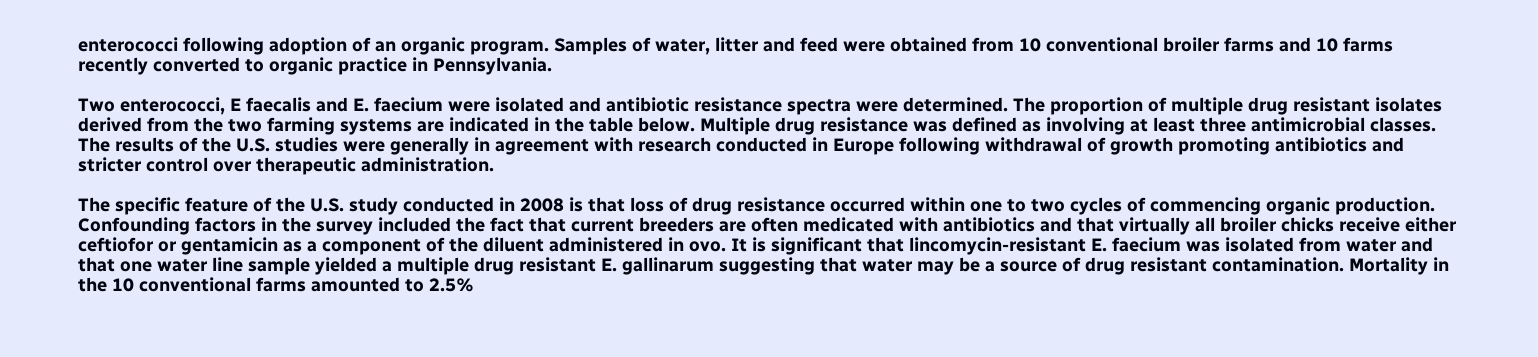enterococci following adoption of an organic program. Samples of water, litter and feed were obtained from 10 conventional broiler farms and 10 farms recently converted to organic practice in Pennsylvania.

Two enterococci, E faecalis and E. faecium were isolated and antibiotic resistance spectra were determined. The proportion of multiple drug resistant isolates derived from the two farming systems are indicated in the table below. Multiple drug resistance was defined as involving at least three antimicrobial classes. The results of the U.S. studies were generally in agreement with research conducted in Europe following withdrawal of growth promoting antibiotics and stricter control over therapeutic administration.

The specific feature of the U.S. study conducted in 2008 is that loss of drug resistance occurred within one to two cycles of commencing organic production. Confounding factors in the survey included the fact that current breeders are often medicated with antibiotics and that virtually all broiler chicks receive either ceftiofor or gentamicin as a component of the diluent administered in ovo. It is significant that lincomycin-resistant E. faecium was isolated from water and that one water line sample yielded a multiple drug resistant E. gallinarum suggesting that water may be a source of drug resistant contamination. Mortality in the 10 conventional farms amounted to 2.5%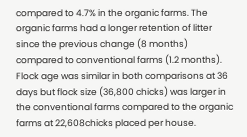compared to 4.7% in the organic farms. The organic farms had a longer retention of litter since the previous change (8 months) compared to conventional farms (1.2 months). Flock age was similar in both comparisons at 36 days but flock size (36,800 chicks) was larger in the conventional farms compared to the organic farms at 22,608chicks placed per house.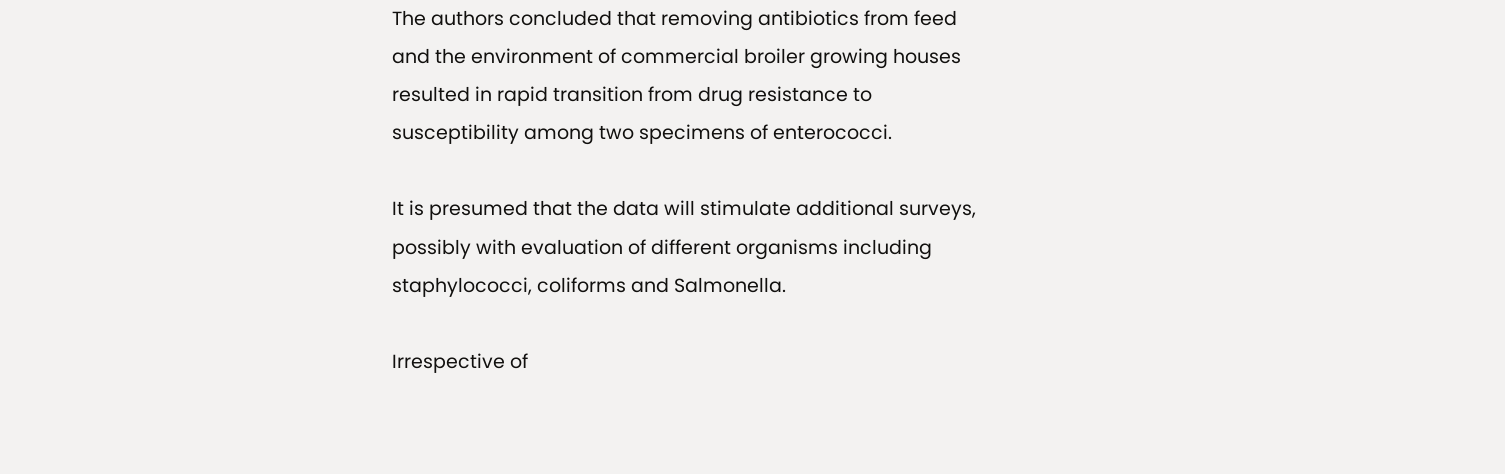The authors concluded that removing antibiotics from feed and the environment of commercial broiler growing houses resulted in rapid transition from drug resistance to susceptibility among two specimens of enterococci.

It is presumed that the data will stimulate additional surveys, possibly with evaluation of different organisms including staphylococci, coliforms and Salmonella.

Irrespective of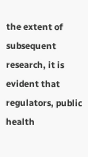the extent of subsequent research, it is evident that regulators, public health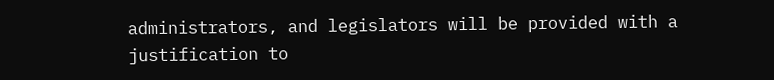administrators, and legislators will be provided with a justification to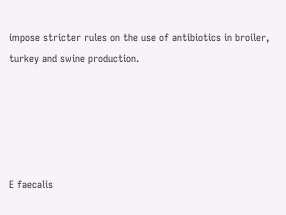impose stricter rules on the use of antibiotics in broiler, turkey and swine production.





E faecalis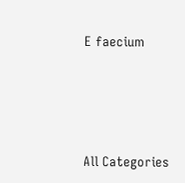E faecium




All Categories